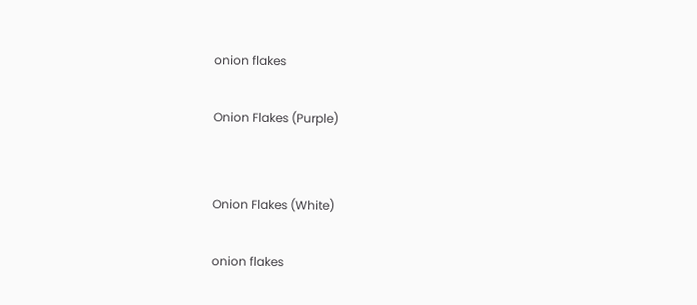onion flakes

Onion Flakes (Purple)


Onion Flakes (White)

onion flakes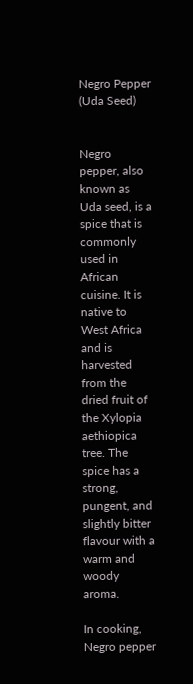Negro Pepper (Uda Seed)


Negro pepper, also known as Uda seed, is a spice that is commonly used in African cuisine. It is native to West Africa and is harvested from the dried fruit of the Xylopia aethiopica tree. The spice has a strong, pungent, and slightly bitter flavour with a warm and woody aroma.

In cooking, Negro pepper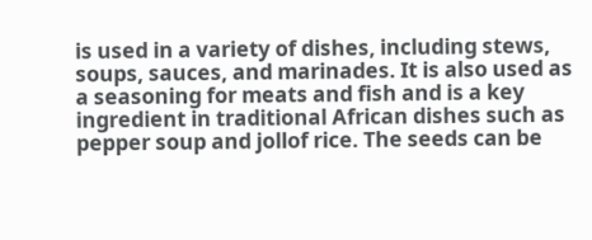is used in a variety of dishes, including stews, soups, sauces, and marinades. It is also used as a seasoning for meats and fish and is a key ingredient in traditional African dishes such as pepper soup and jollof rice. The seeds can be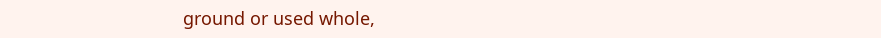ground or used whole,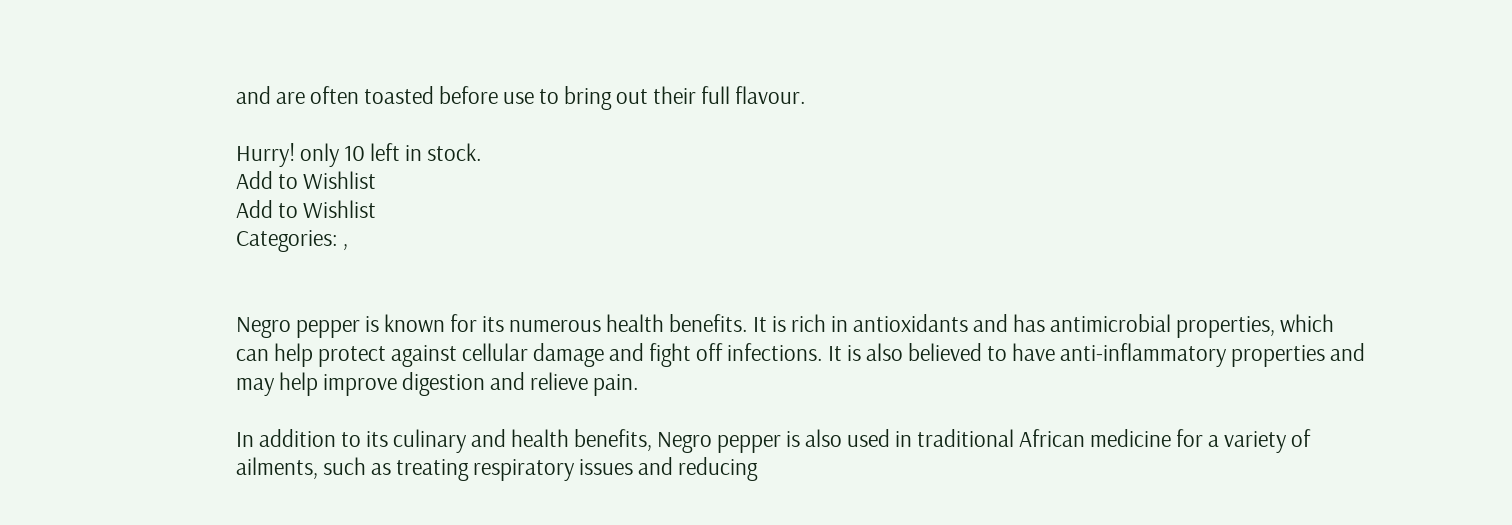and are often toasted before use to bring out their full flavour.

Hurry! only 10 left in stock.
Add to Wishlist
Add to Wishlist
Categories: ,


Negro pepper is known for its numerous health benefits. It is rich in antioxidants and has antimicrobial properties, which can help protect against cellular damage and fight off infections. It is also believed to have anti-inflammatory properties and may help improve digestion and relieve pain.

In addition to its culinary and health benefits, Negro pepper is also used in traditional African medicine for a variety of ailments, such as treating respiratory issues and reducing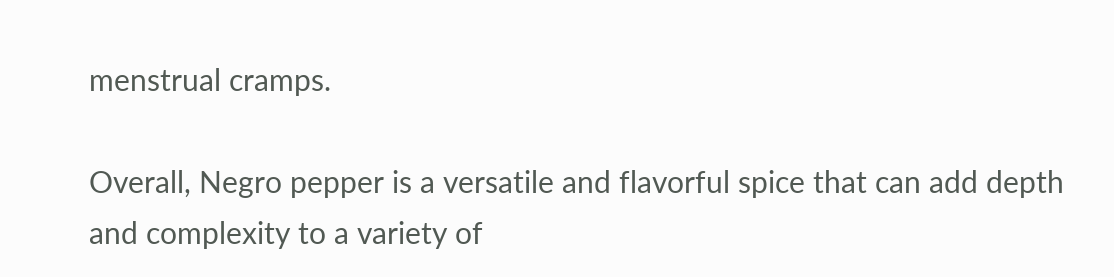menstrual cramps.

Overall, Negro pepper is a versatile and flavorful spice that can add depth and complexity to a variety of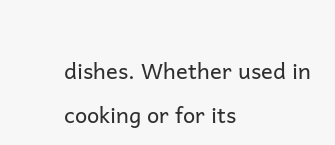dishes. Whether used in cooking or for its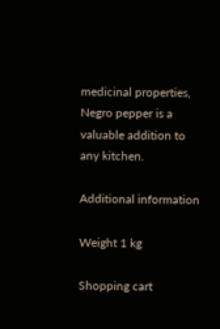medicinal properties, Negro pepper is a valuable addition to any kitchen.

Additional information

Weight 1 kg

Shopping cart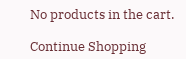No products in the cart.

Continue Shopping